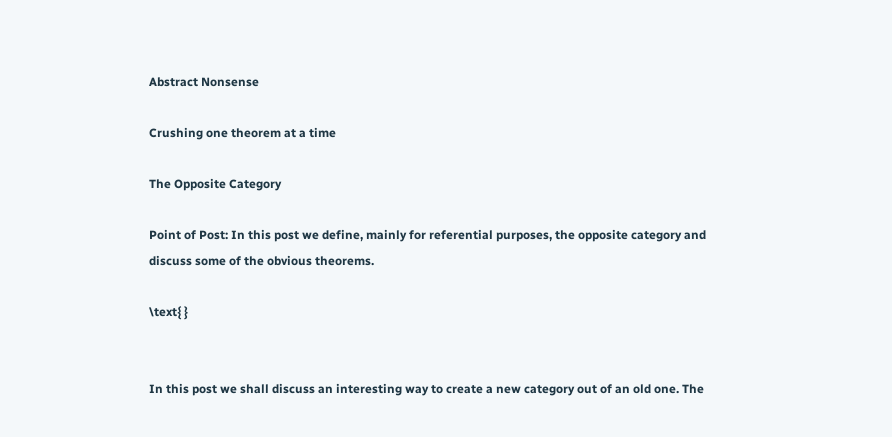Abstract Nonsense

Crushing one theorem at a time

The Opposite Category

Point of Post: In this post we define, mainly for referential purposes, the opposite category and discuss some of the obvious theorems.

\text{ }


In this post we shall discuss an interesting way to create a new category out of an old one. The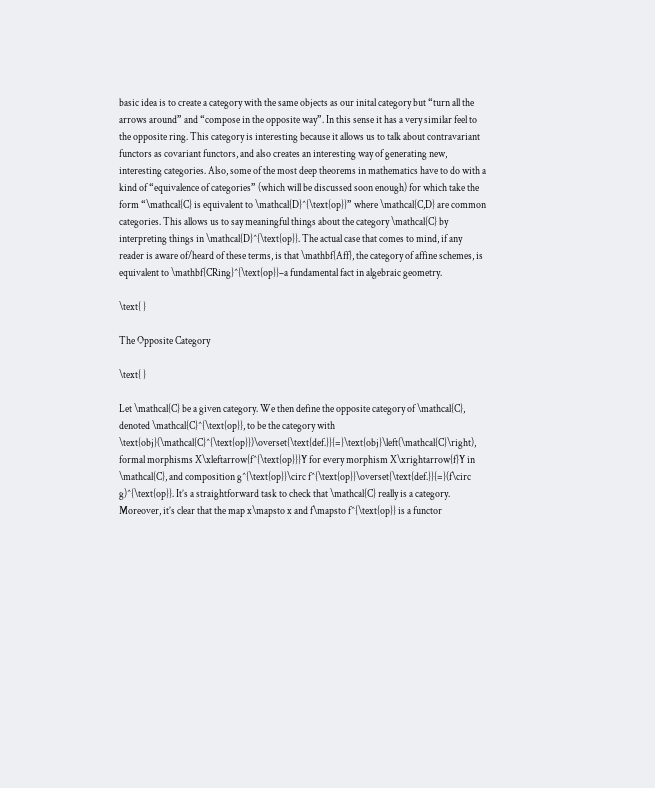basic idea is to create a category with the same objects as our inital category but “turn all the arrows around” and “compose in the opposite way”. In this sense it has a very similar feel to the opposite ring. This category is interesting because it allows us to talk about contravariant functors as covariant functors, and also creates an interesting way of generating new, interesting categories. Also, some of the most deep theorems in mathematics have to do with a kind of “equivalence of categories” (which will be discussed soon enough) for which take the form “\mathcal{C} is equivalent to \mathcal{D}^{\text{op}}” where \mathcal{C,D} are common categories. This allows us to say meaningful things about the category \mathcal{C} by interpreting things in \mathcal{D}^{\text{op}}. The actual case that comes to mind, if any reader is aware of/heard of these terms, is that \mathbf{Aff}, the category of affine schemes, is equivalent to \mathbf{CRing}^{\text{op}}–a fundamental fact in algebraic geometry.

\text{ }

The Opposite Category

\text{ }

Let \mathcal{C} be a given category. We then define the opposite category of \mathcal{C}, denoted \mathcal{C}^{\text{op}}, to be the category with \text{obj}(\mathcal{C}^{\text{op}})\overset{\text{def.}}{=}\text{obj}\left(\mathcal{C}\right), formal morphisms X\xleftarrow{f^{\text{op}}}Y for every morphism X\xrightarrow{f}Y in \mathcal{C}, and composition g^{\text{op}}\circ f^{\text{op}}\overset{\text{def.}}{=}(f\circ g)^{\text{op}}. It’s a straightforward task to check that \mathcal{C} really is a category. Moreover, it’s clear that the map x\mapsto x and f\mapsto f^{\text{op}} is a functor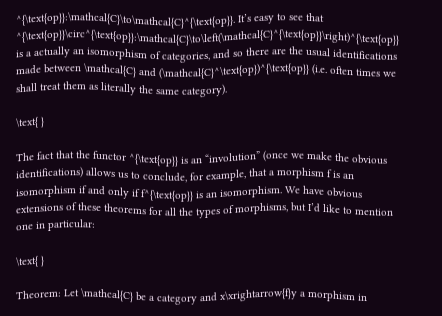^{\text{op}}:\mathcal{C}\to\mathcal{C}^{\text{op}}. It’s easy to see that ^{\text{op}}\circ^{\text{op}}:\mathcal{C}\to\left(\mathcal{C}^{\text{op}}\right)^{\text{op}} is a actually an isomorphism of categories, and so there are the usual identifications made between \mathcal{C} and (\mathcal{C}^\text{op})^{\text{op}} (i.e. often times we shall treat them as literally the same category).

\text{ }

The fact that the functor ^{\text{op}} is an “involution” (once we make the obvious identifications) allows us to conclude, for example, that a morphism f is an isomorphism if and only if f^{\text{op}} is an isomorphism. We have obvious extensions of these theorems for all the types of morphisms, but I’d like to mention one in particular:

\text{ }

Theorem: Let \mathcal{C} be a category and x\xrightarrow{f}y a morphism in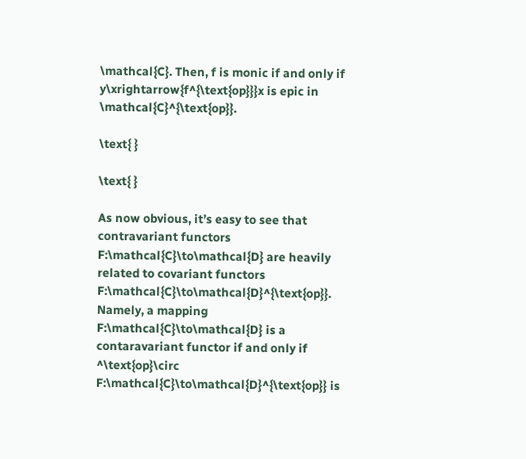\mathcal{C}. Then, f is monic if and only if y\xrightarrow{f^{\text{op}}}x is epic in \mathcal{C}^{\text{op}}.

\text{ }

\text{ }

As now obvious, it’s easy to see that contravariant functors F:\mathcal{C}\to\mathcal{D} are heavily related to covariant functors F:\mathcal{C}\to\mathcal{D}^{\text{op}}. Namely, a mapping F:\mathcal{C}\to\mathcal{D} is a contaravariant functor if and only if ^\text{op}\circ F:\mathcal{C}\to\mathcal{D}^{\text{op}} is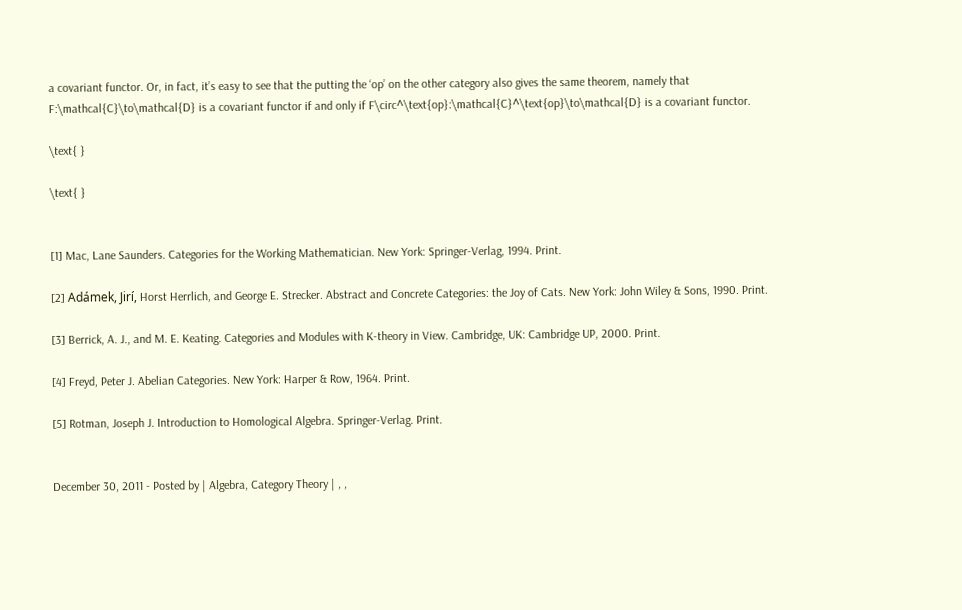a covariant functor. Or, in fact, it’s easy to see that the putting the ‘op’ on the other category also gives the same theorem, namely that F:\mathcal{C}\to\mathcal{D} is a covariant functor if and only if F\circ^\text{op}:\mathcal{C}^\text{op}\to\mathcal{D} is a covariant functor.

\text{ }

\text{ }


[1] Mac, Lane Saunders. Categories for the Working Mathematician. New York: Springer-Verlag, 1994. Print.

[2] Adámek, Jirí, Horst Herrlich, and George E. Strecker. Abstract and Concrete Categories: the Joy of Cats. New York: John Wiley & Sons, 1990. Print.

[3] Berrick, A. J., and M. E. Keating. Categories and Modules with K-theory in View. Cambridge, UK: Cambridge UP, 2000. Print.

[4] Freyd, Peter J. Abelian Categories. New York: Harper & Row, 1964. Print.

[5] Rotman, Joseph J. Introduction to Homological Algebra. Springer-Verlag. Print.


December 30, 2011 - Posted by | Algebra, Category Theory | , ,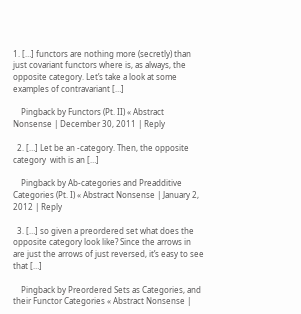1. […] functors are nothing more (secretly) than just covariant functors where is, as always, the opposite category. Let’s take a look at some examples of contravariant […]

    Pingback by Functors (Pt. II) « Abstract Nonsense | December 30, 2011 | Reply

  2. […] Let be an -category. Then, the opposite category  with is an […]

    Pingback by Ab-categories and Preadditive Categories (Pt. I) « Abstract Nonsense | January 2, 2012 | Reply

  3. […] so given a preordered set what does the opposite category look like? Since the arrows in are just the arrows of just reversed, it’s easy to see that […]

    Pingback by Preordered Sets as Categories, and their Functor Categories « Abstract Nonsense |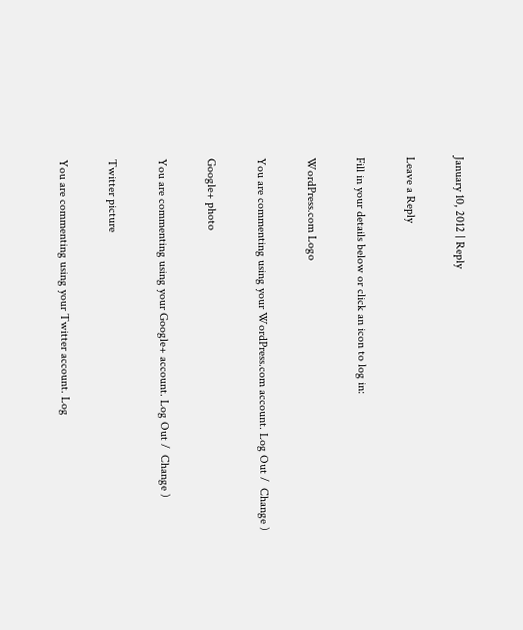January 10, 2012 | Reply

Leave a Reply

Fill in your details below or click an icon to log in:

WordPress.com Logo

You are commenting using your WordPress.com account. Log Out /  Change )

Google+ photo

You are commenting using your Google+ account. Log Out /  Change )

Twitter picture

You are commenting using your Twitter account. Log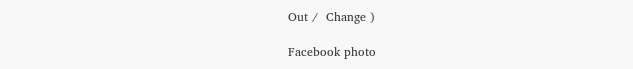Out /  Change )

Facebook photo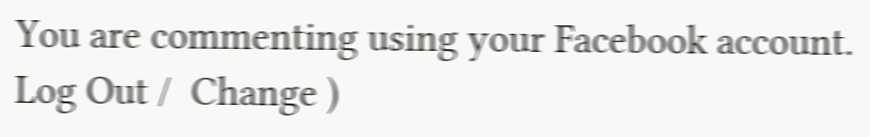You are commenting using your Facebook account. Log Out /  Change )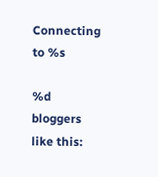Connecting to %s

%d bloggers like this: